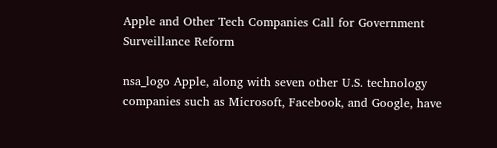Apple and Other Tech Companies Call for Government Surveillance Reform

nsa_logo Apple, along with seven other U.S. technology companies such as Microsoft, Facebook, and Google, have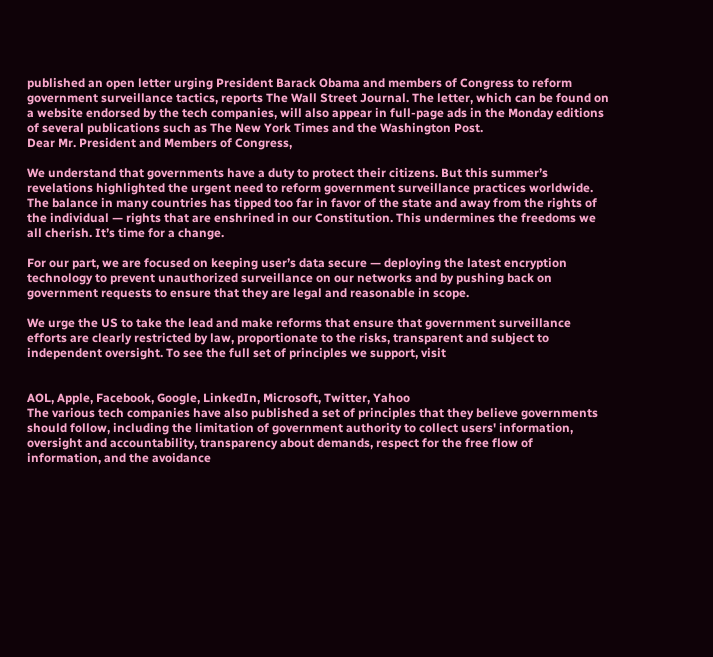published an open letter urging President Barack Obama and members of Congress to reform government surveillance tactics, reports The Wall Street Journal. The letter, which can be found on a website endorsed by the tech companies, will also appear in full-page ads in the Monday editions of several publications such as The New York Times and the Washington Post.
Dear Mr. President and Members of Congress,

We understand that governments have a duty to protect their citizens. But this summer’s revelations highlighted the urgent need to reform government surveillance practices worldwide. The balance in many countries has tipped too far in favor of the state and away from the rights of the individual — rights that are enshrined in our Constitution. This undermines the freedoms we all cherish. It’s time for a change.

For our part, we are focused on keeping user’s data secure — deploying the latest encryption technology to prevent unauthorized surveillance on our networks and by pushing back on government requests to ensure that they are legal and reasonable in scope.

We urge the US to take the lead and make reforms that ensure that government surveillance efforts are clearly restricted by law, proportionate to the risks, transparent and subject to independent oversight. To see the full set of principles we support, visit


AOL, Apple, Facebook, Google, LinkedIn, Microsoft, Twitter, Yahoo
The various tech companies have also published a set of principles that they believe governments should follow, including the limitation of government authority to collect users' information, oversight and accountability, transparency about demands, respect for the free flow of information, and the avoidance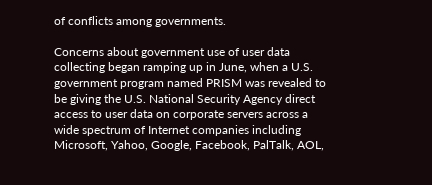of conflicts among governments.

Concerns about government use of user data collecting began ramping up in June, when a U.S. government program named PRISM was revealed to be giving the U.S. National Security Agency direct access to user data on corporate servers across a wide spectrum of Internet companies including Microsoft, Yahoo, Google, Facebook, PalTalk, AOL,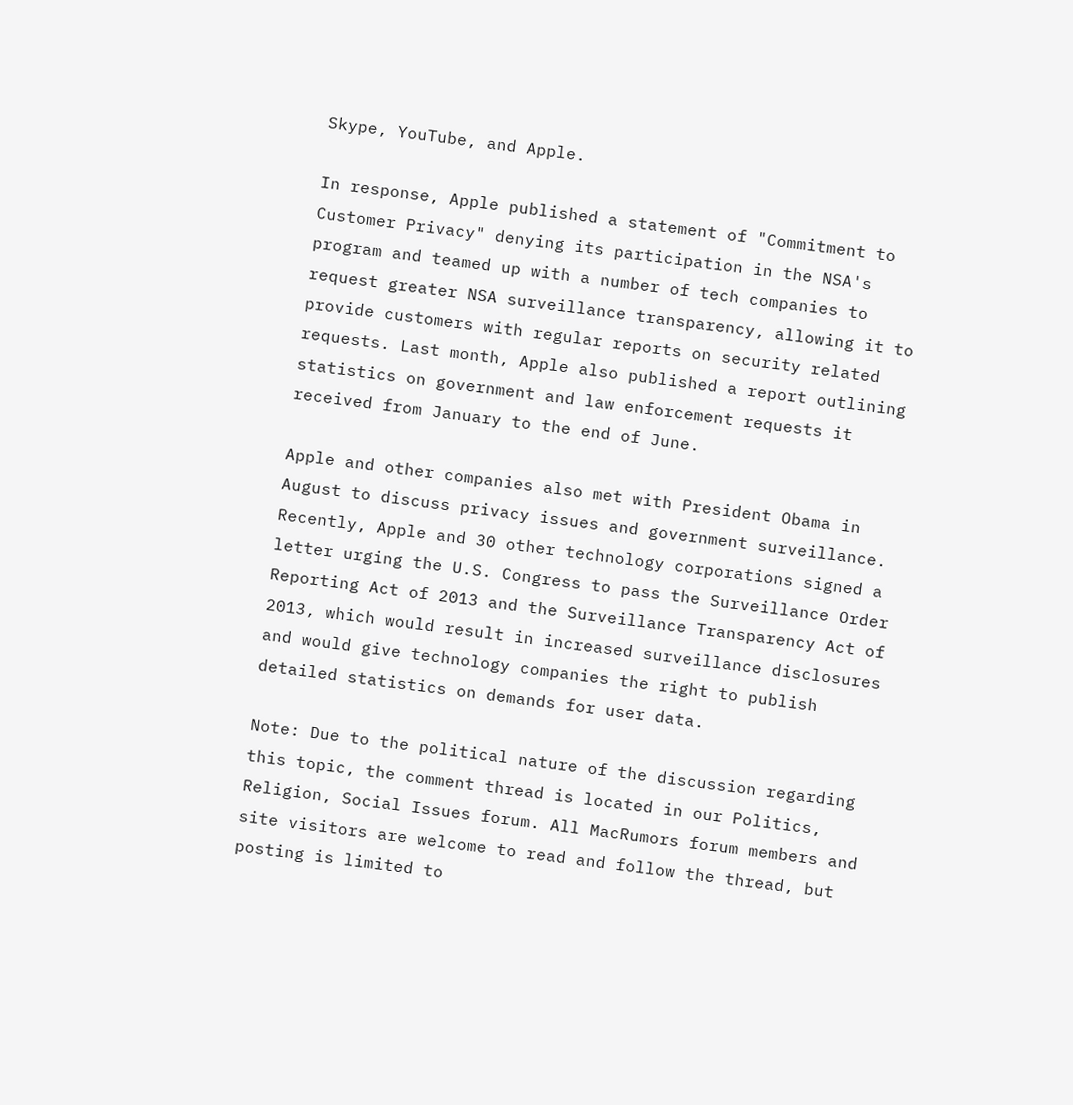Skype, YouTube, and Apple.

In response, Apple published a statement of "Commitment to Customer Privacy" denying its participation in the NSA's program and teamed up with a number of tech companies to request greater NSA surveillance transparency, allowing it to provide customers with regular reports on security related requests. Last month, Apple also published a report outlining statistics on government and law enforcement requests it received from January to the end of June.

Apple and other companies also met with President Obama in August to discuss privacy issues and government surveillance. Recently, Apple and 30 other technology corporations signed a letter urging the U.S. Congress to pass the Surveillance Order Reporting Act of 2013 and the Surveillance Transparency Act of 2013, which would result in increased surveillance disclosures and would give technology companies the right to publish detailed statistics on demands for user data.

Note: Due to the political nature of the discussion regarding this topic, the comment thread is located in our Politics, Religion, Social Issues forum. All MacRumors forum members and site visitors are welcome to read and follow the thread, but posting is limited to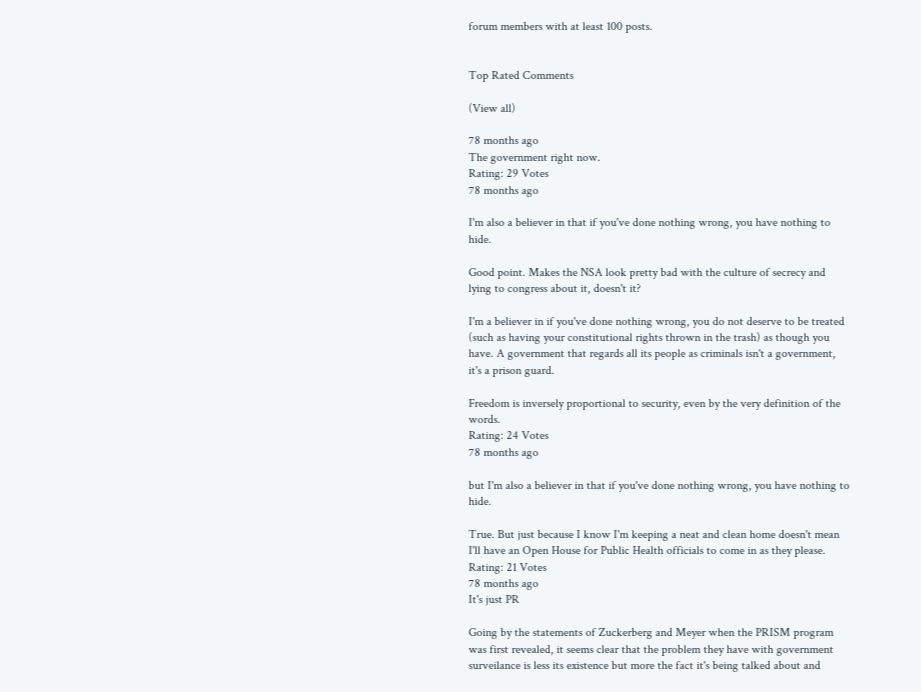forum members with at least 100 posts.


Top Rated Comments

(View all)

78 months ago
The government right now.
Rating: 29 Votes
78 months ago

I'm also a believer in that if you've done nothing wrong, you have nothing to hide.

Good point. Makes the NSA look pretty bad with the culture of secrecy and lying to congress about it, doesn't it?

I'm a believer in if you've done nothing wrong, you do not deserve to be treated (such as having your constitutional rights thrown in the trash) as though you have. A government that regards all its people as criminals isn't a government, it's a prison guard.

Freedom is inversely proportional to security, even by the very definition of the words.
Rating: 24 Votes
78 months ago

but I'm also a believer in that if you've done nothing wrong, you have nothing to hide.

True. But just because I know I'm keeping a neat and clean home doesn't mean I'll have an Open House for Public Health officials to come in as they please.
Rating: 21 Votes
78 months ago
It's just PR

Going by the statements of Zuckerberg and Meyer when the PRISM program was first revealed, it seems clear that the problem they have with government surveilance is less its existence but more the fact it's being talked about and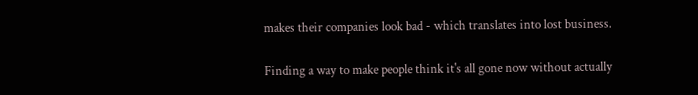makes their companies look bad - which translates into lost business.

Finding a way to make people think it's all gone now without actually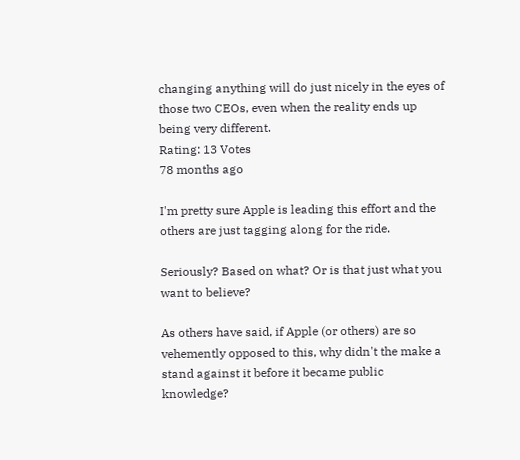changing anything will do just nicely in the eyes of those two CEOs, even when the reality ends up being very different.
Rating: 13 Votes
78 months ago

I'm pretty sure Apple is leading this effort and the others are just tagging along for the ride.

Seriously? Based on what? Or is that just what you want to believe?

As others have said, if Apple (or others) are so vehemently opposed to this, why didn't the make a stand against it before it became public knowledge?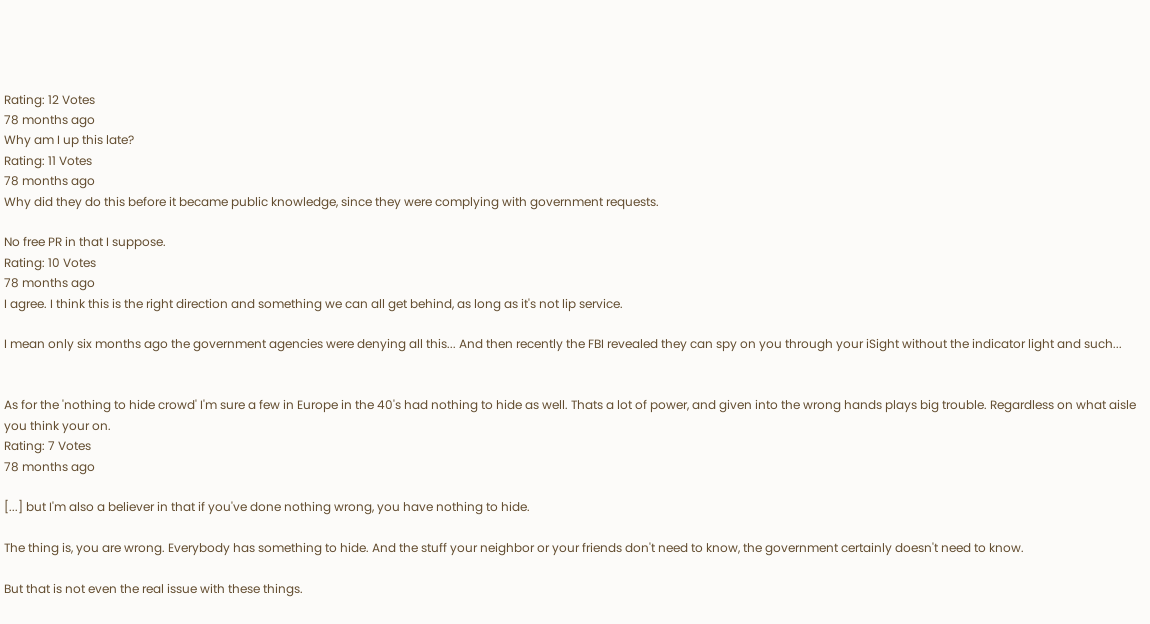Rating: 12 Votes
78 months ago
Why am I up this late?
Rating: 11 Votes
78 months ago
Why did they do this before it became public knowledge, since they were complying with government requests.

No free PR in that I suppose.
Rating: 10 Votes
78 months ago
I agree. I think this is the right direction and something we can all get behind, as long as it's not lip service.

I mean only six months ago the government agencies were denying all this... And then recently the FBI revealed they can spy on you through your iSight without the indicator light and such...


As for the 'nothing to hide crowd' I'm sure a few in Europe in the 40's had nothing to hide as well. Thats a lot of power, and given into the wrong hands plays big trouble. Regardless on what aisle you think your on.
Rating: 7 Votes
78 months ago

[...] but I'm also a believer in that if you've done nothing wrong, you have nothing to hide.

The thing is, you are wrong. Everybody has something to hide. And the stuff your neighbor or your friends don't need to know, the government certainly doesn't need to know.

But that is not even the real issue with these things.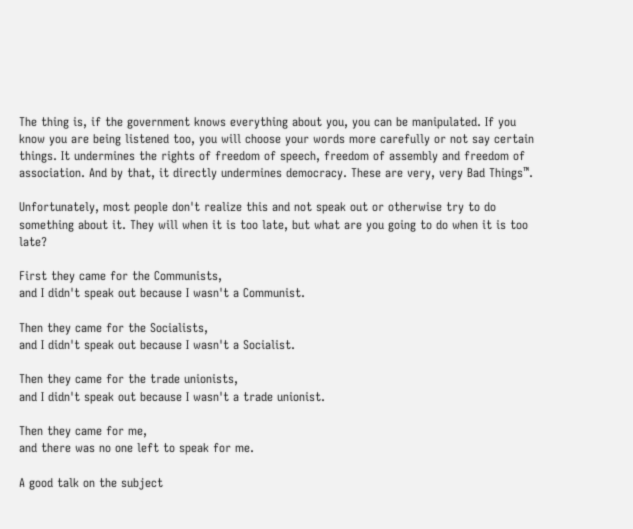The thing is, if the government knows everything about you, you can be manipulated. If you know you are being listened too, you will choose your words more carefully or not say certain things. It undermines the rights of freedom of speech, freedom of assembly and freedom of association. And by that, it directly undermines democracy. These are very, very Bad Things™.

Unfortunately, most people don't realize this and not speak out or otherwise try to do something about it. They will when it is too late, but what are you going to do when it is too late?

First they came for the Communists,
and I didn't speak out because I wasn't a Communist.

Then they came for the Socialists,
and I didn't speak out because I wasn't a Socialist.

Then they came for the trade unionists,
and I didn't speak out because I wasn't a trade unionist.

Then they came for me,
and there was no one left to speak for me.

A good talk on the subject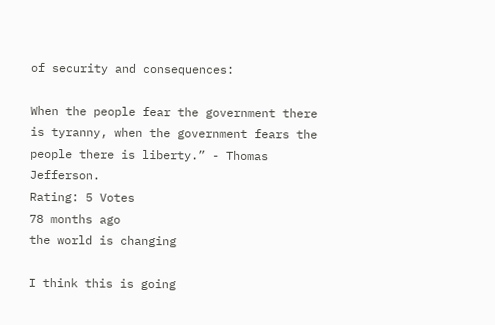of security and consequences:

When the people fear the government there is tyranny, when the government fears the people there is liberty.” - Thomas Jefferson.
Rating: 5 Votes
78 months ago
the world is changing

I think this is going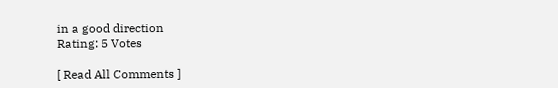in a good direction
Rating: 5 Votes

[ Read All Comments ]